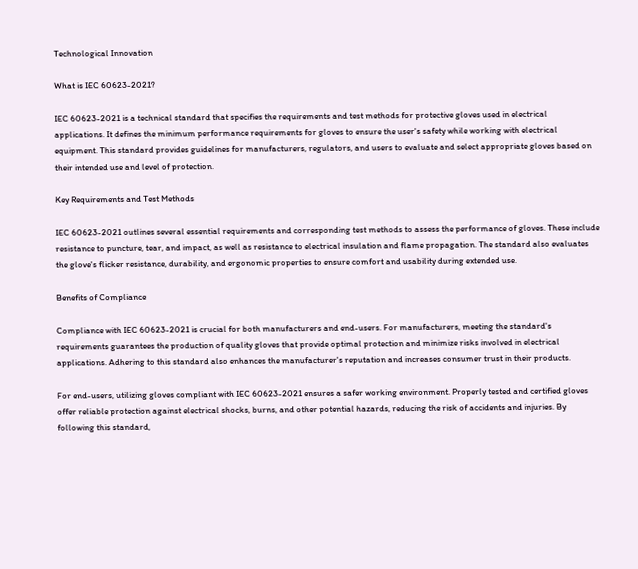Technological Innovation

What is IEC 60623-2021?

IEC 60623-2021 is a technical standard that specifies the requirements and test methods for protective gloves used in electrical applications. It defines the minimum performance requirements for gloves to ensure the user's safety while working with electrical equipment. This standard provides guidelines for manufacturers, regulators, and users to evaluate and select appropriate gloves based on their intended use and level of protection.

Key Requirements and Test Methods

IEC 60623-2021 outlines several essential requirements and corresponding test methods to assess the performance of gloves. These include resistance to puncture, tear, and impact, as well as resistance to electrical insulation and flame propagation. The standard also evaluates the glove's flicker resistance, durability, and ergonomic properties to ensure comfort and usability during extended use.

Benefits of Compliance

Compliance with IEC 60623-2021 is crucial for both manufacturers and end-users. For manufacturers, meeting the standard's requirements guarantees the production of quality gloves that provide optimal protection and minimize risks involved in electrical applications. Adhering to this standard also enhances the manufacturer's reputation and increases consumer trust in their products.

For end-users, utilizing gloves compliant with IEC 60623-2021 ensures a safer working environment. Properly tested and certified gloves offer reliable protection against electrical shocks, burns, and other potential hazards, reducing the risk of accidents and injuries. By following this standard,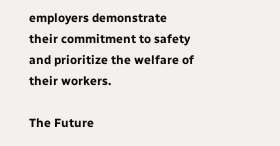employers demonstrate their commitment to safety and prioritize the welfare of their workers.

The Future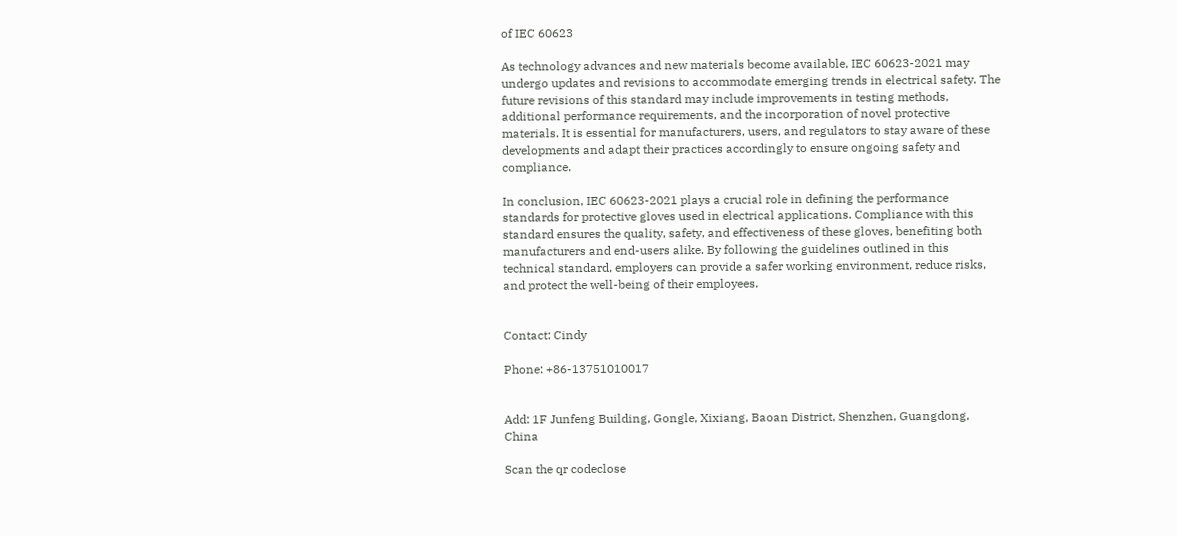of IEC 60623

As technology advances and new materials become available, IEC 60623-2021 may undergo updates and revisions to accommodate emerging trends in electrical safety. The future revisions of this standard may include improvements in testing methods, additional performance requirements, and the incorporation of novel protective materials. It is essential for manufacturers, users, and regulators to stay aware of these developments and adapt their practices accordingly to ensure ongoing safety and compliance.

In conclusion, IEC 60623-2021 plays a crucial role in defining the performance standards for protective gloves used in electrical applications. Compliance with this standard ensures the quality, safety, and effectiveness of these gloves, benefiting both manufacturers and end-users alike. By following the guidelines outlined in this technical standard, employers can provide a safer working environment, reduce risks, and protect the well-being of their employees.


Contact: Cindy

Phone: +86-13751010017


Add: 1F Junfeng Building, Gongle, Xixiang, Baoan District, Shenzhen, Guangdong, China

Scan the qr codeclose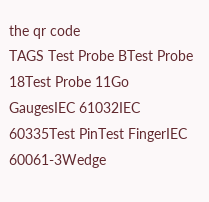the qr code
TAGS Test Probe BTest Probe 18Test Probe 11Go GaugesIEC 61032IEC 60335Test PinTest FingerIEC 60061-3Wedge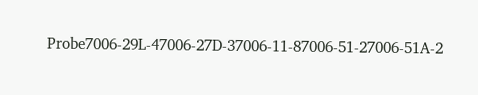Probe7006-29L-47006-27D-37006-11-87006-51-27006-51A-2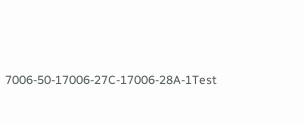7006-50-17006-27C-17006-28A-1Test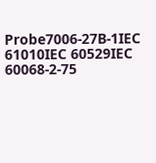Probe7006-27B-1IEC 61010IEC 60529IEC 60068-2-75